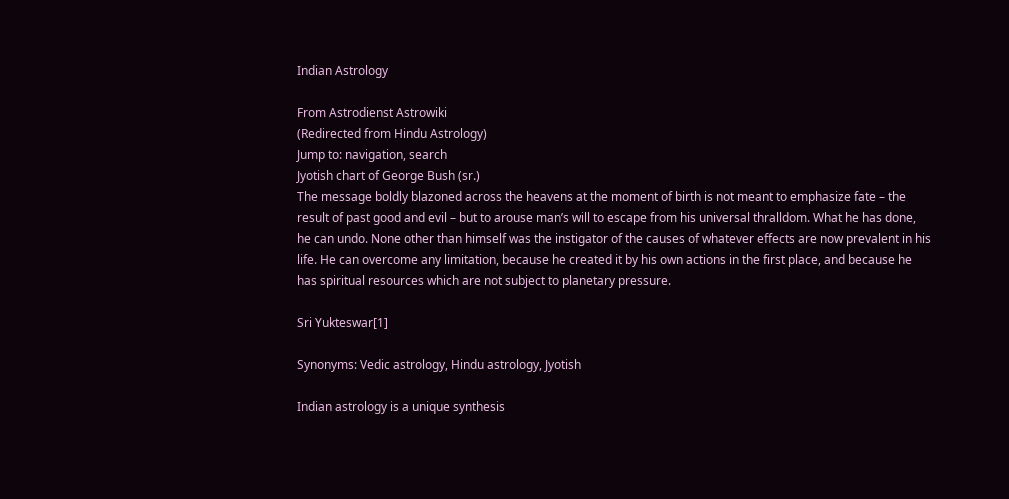Indian Astrology

From Astrodienst Astrowiki
(Redirected from Hindu Astrology)
Jump to: navigation, search
Jyotish chart of George Bush (sr.)
The message boldly blazoned across the heavens at the moment of birth is not meant to emphasize fate – the result of past good and evil – but to arouse man’s will to escape from his universal thralldom. What he has done, he can undo. None other than himself was the instigator of the causes of whatever effects are now prevalent in his life. He can overcome any limitation, because he created it by his own actions in the first place, and because he has spiritual resources which are not subject to planetary pressure.

Sri Yukteswar[1]

Synonyms: Vedic astrology, Hindu astrology, Jyotish

Indian astrology is a unique synthesis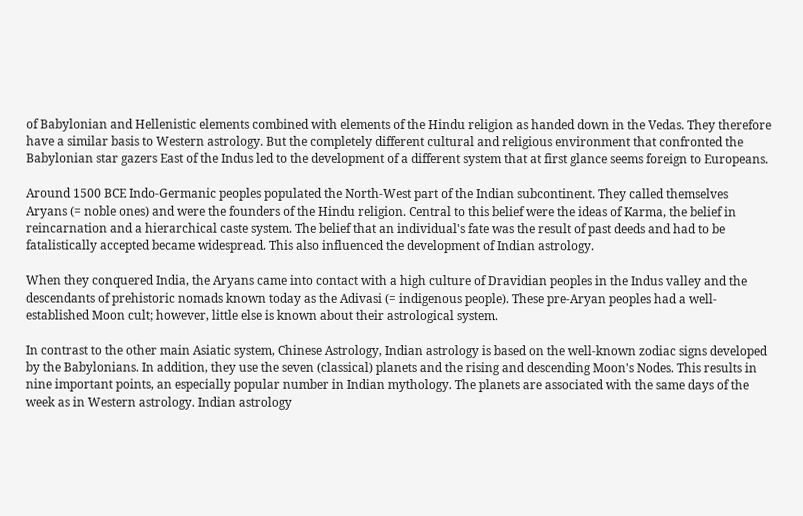of Babylonian and Hellenistic elements combined with elements of the Hindu religion as handed down in the Vedas. They therefore have a similar basis to Western astrology. But the completely different cultural and religious environment that confronted the Babylonian star gazers East of the Indus led to the development of a different system that at first glance seems foreign to Europeans.

Around 1500 BCE Indo-Germanic peoples populated the North-West part of the Indian subcontinent. They called themselves Aryans (= noble ones) and were the founders of the Hindu religion. Central to this belief were the ideas of Karma, the belief in reincarnation and a hierarchical caste system. The belief that an individual's fate was the result of past deeds and had to be fatalistically accepted became widespread. This also influenced the development of Indian astrology.

When they conquered India, the Aryans came into contact with a high culture of Dravidian peoples in the Indus valley and the descendants of prehistoric nomads known today as the Adivasi (= indigenous people). These pre-Aryan peoples had a well-established Moon cult; however, little else is known about their astrological system.

In contrast to the other main Asiatic system, Chinese Astrology, Indian astrology is based on the well-known zodiac signs developed by the Babylonians. In addition, they use the seven (classical) planets and the rising and descending Moon's Nodes. This results in nine important points, an especially popular number in Indian mythology. The planets are associated with the same days of the week as in Western astrology. Indian astrology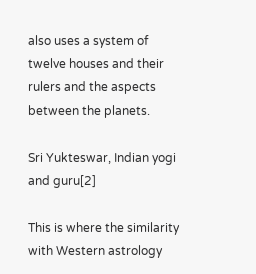also uses a system of twelve houses and their rulers and the aspects between the planets.

Sri Yukteswar, Indian yogi and guru[2]

This is where the similarity with Western astrology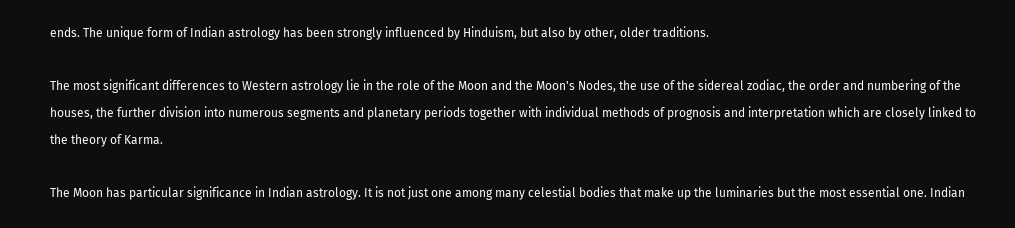ends. The unique form of Indian astrology has been strongly influenced by Hinduism, but also by other, older traditions.

The most significant differences to Western astrology lie in the role of the Moon and the Moon's Nodes, the use of the sidereal zodiac, the order and numbering of the houses, the further division into numerous segments and planetary periods together with individual methods of prognosis and interpretation which are closely linked to the theory of Karma.

The Moon has particular significance in Indian astrology. It is not just one among many celestial bodies that make up the luminaries but the most essential one. Indian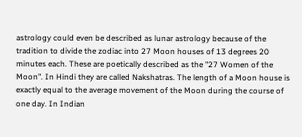astrology could even be described as lunar astrology because of the tradition to divide the zodiac into 27 Moon houses of 13 degrees 20 minutes each. These are poetically described as the "27 Women of the Moon". In Hindi they are called Nakshatras. The length of a Moon house is exactly equal to the average movement of the Moon during the course of one day. In Indian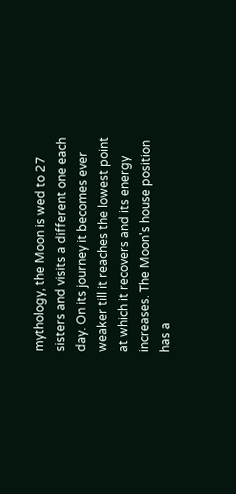mythology, the Moon is wed to 27 sisters and visits a different one each day. On its journey it becomes ever weaker till it reaches the lowest point at which it recovers and its energy increases. The Moon's house position has a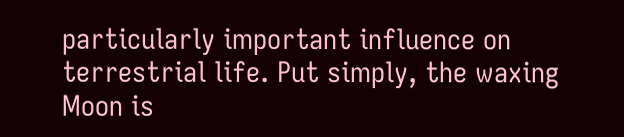particularly important influence on terrestrial life. Put simply, the waxing Moon is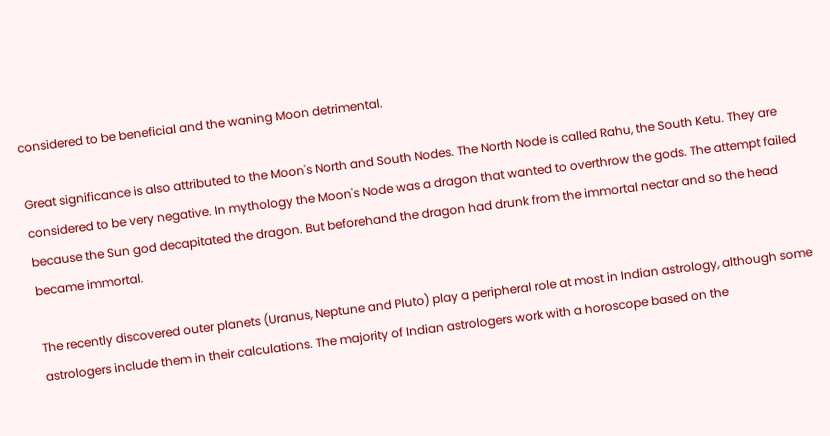considered to be beneficial and the waning Moon detrimental.

Great significance is also attributed to the Moon's North and South Nodes. The North Node is called Rahu, the South Ketu. They are considered to be very negative. In mythology the Moon's Node was a dragon that wanted to overthrow the gods. The attempt failed because the Sun god decapitated the dragon. But beforehand the dragon had drunk from the immortal nectar and so the head became immortal.

The recently discovered outer planets (Uranus, Neptune and Pluto) play a peripheral role at most in Indian astrology, although some astrologers include them in their calculations. The majority of Indian astrologers work with a horoscope based on the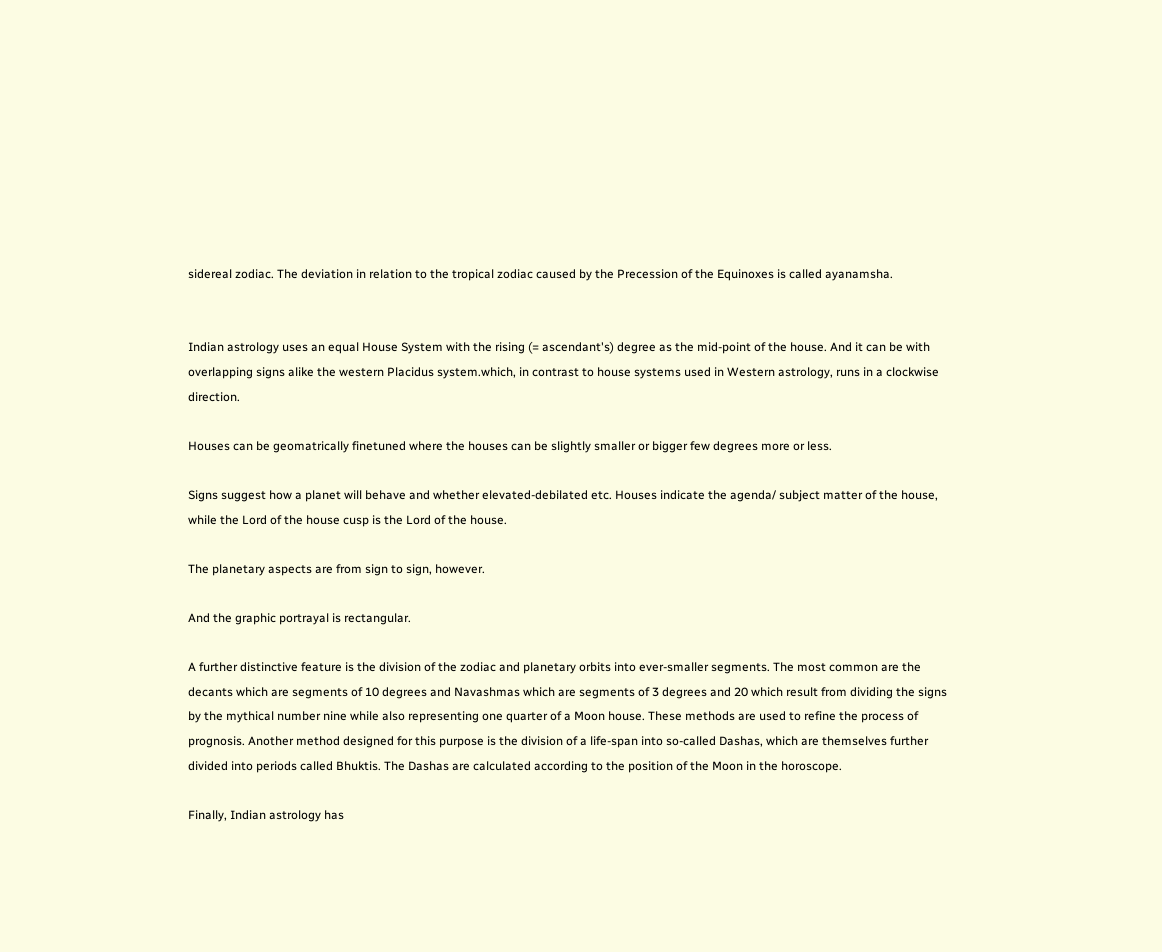sidereal zodiac. The deviation in relation to the tropical zodiac caused by the Precession of the Equinoxes is called ayanamsha.


Indian astrology uses an equal House System with the rising (= ascendant's) degree as the mid-point of the house. And it can be with overlapping signs alike the western Placidus system.which, in contrast to house systems used in Western astrology, runs in a clockwise direction.

Houses can be geomatrically finetuned where the houses can be slightly smaller or bigger few degrees more or less.

Signs suggest how a planet will behave and whether elevated-debilated etc. Houses indicate the agenda/ subject matter of the house, while the Lord of the house cusp is the Lord of the house.

The planetary aspects are from sign to sign, however.

And the graphic portrayal is rectangular.

A further distinctive feature is the division of the zodiac and planetary orbits into ever-smaller segments. The most common are the decants which are segments of 10 degrees and Navashmas which are segments of 3 degrees and 20 which result from dividing the signs by the mythical number nine while also representing one quarter of a Moon house. These methods are used to refine the process of prognosis. Another method designed for this purpose is the division of a life-span into so-called Dashas, which are themselves further divided into periods called Bhuktis. The Dashas are calculated according to the position of the Moon in the horoscope.

Finally, Indian astrology has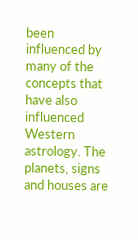been influenced by many of the concepts that have also influenced Western astrology. The planets, signs and houses are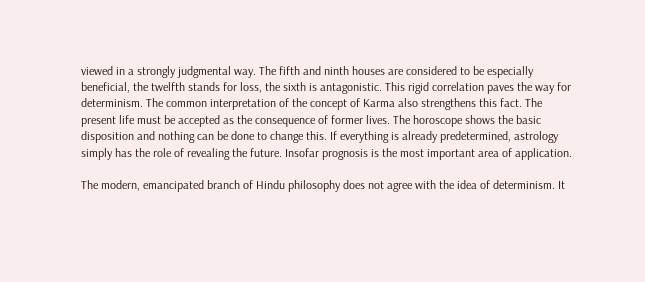viewed in a strongly judgmental way. The fifth and ninth houses are considered to be especially beneficial, the twelfth stands for loss, the sixth is antagonistic. This rigid correlation paves the way for determinism. The common interpretation of the concept of Karma also strengthens this fact. The present life must be accepted as the consequence of former lives. The horoscope shows the basic disposition and nothing can be done to change this. If everything is already predetermined, astrology simply has the role of revealing the future. Insofar prognosis is the most important area of application.

The modern, emancipated branch of Hindu philosophy does not agree with the idea of determinism. It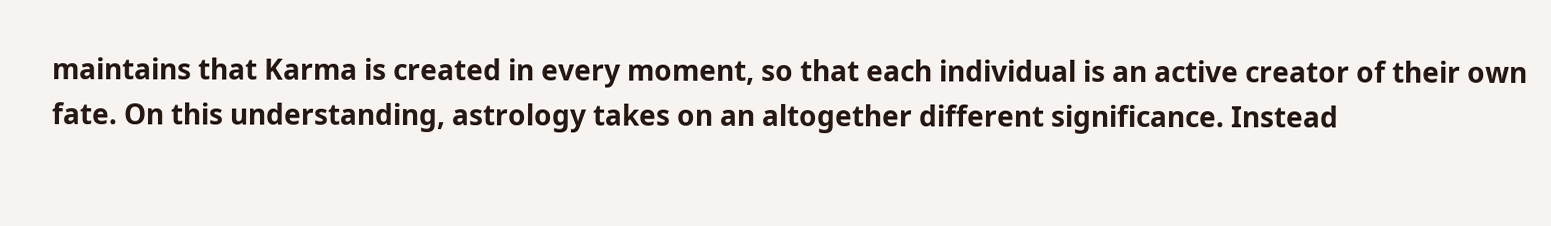maintains that Karma is created in every moment, so that each individual is an active creator of their own fate. On this understanding, astrology takes on an altogether different significance. Instead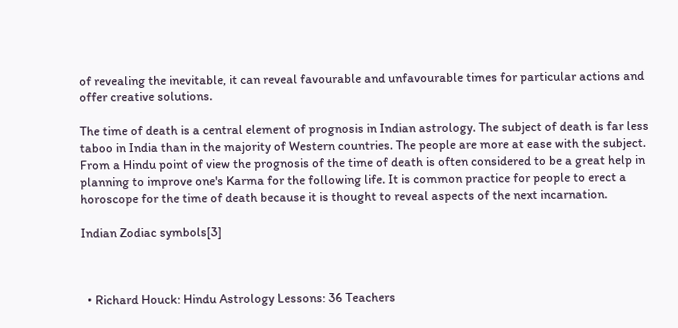of revealing the inevitable, it can reveal favourable and unfavourable times for particular actions and offer creative solutions.

The time of death is a central element of prognosis in Indian astrology. The subject of death is far less taboo in India than in the majority of Western countries. The people are more at ease with the subject. From a Hindu point of view the prognosis of the time of death is often considered to be a great help in planning to improve one's Karma for the following life. It is common practice for people to erect a horoscope for the time of death because it is thought to reveal aspects of the next incarnation.

Indian Zodiac symbols[3]



  • Richard Houck: Hindu Astrology Lessons: 36 Teachers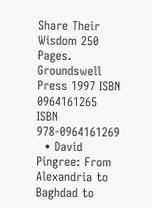Share Their Wisdom 250 Pages. Groundswell Press 1997 ISBN 0964161265 ISBN 978-0964161269
  • David Pingree: From Alexandria to Baghdad to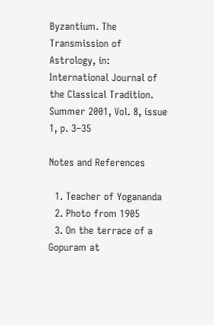Byzantium. The Transmission of Astrology, in: International Journal of the Classical Tradition. Summer 2001, Vol. 8, issue 1, p. 3–35

Notes and References

  1. Teacher of Yogananda
  2. Photo from 1905
  3. On the terrace of a Gopuram at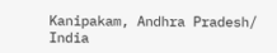Kanipakam, Andhra Pradesh/ India